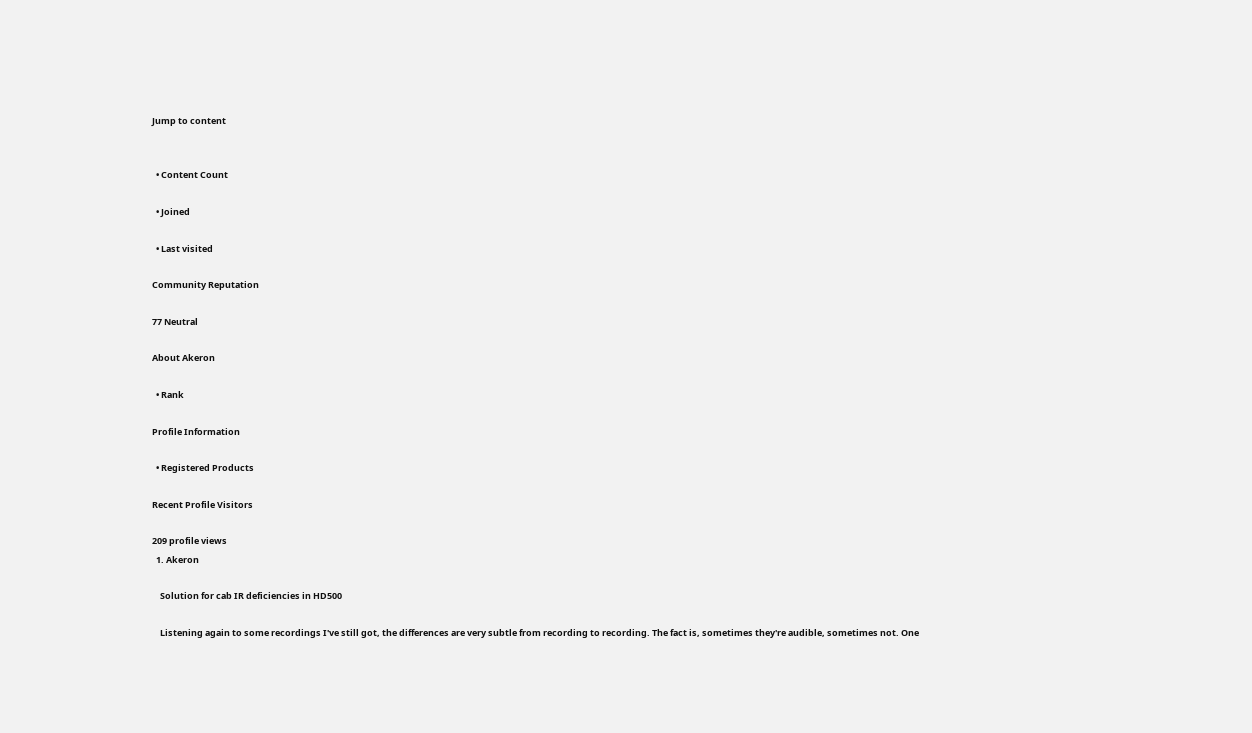Jump to content


  • Content Count

  • Joined

  • Last visited

Community Reputation

77 Neutral

About Akeron

  • Rank

Profile Information

  • Registered Products

Recent Profile Visitors

209 profile views
  1. Akeron

    Solution for cab IR deficiencies in HD500

    Listening again to some recordings I've still got, the differences are very subtle from recording to recording. The fact is, sometimes they're audible, sometimes not. One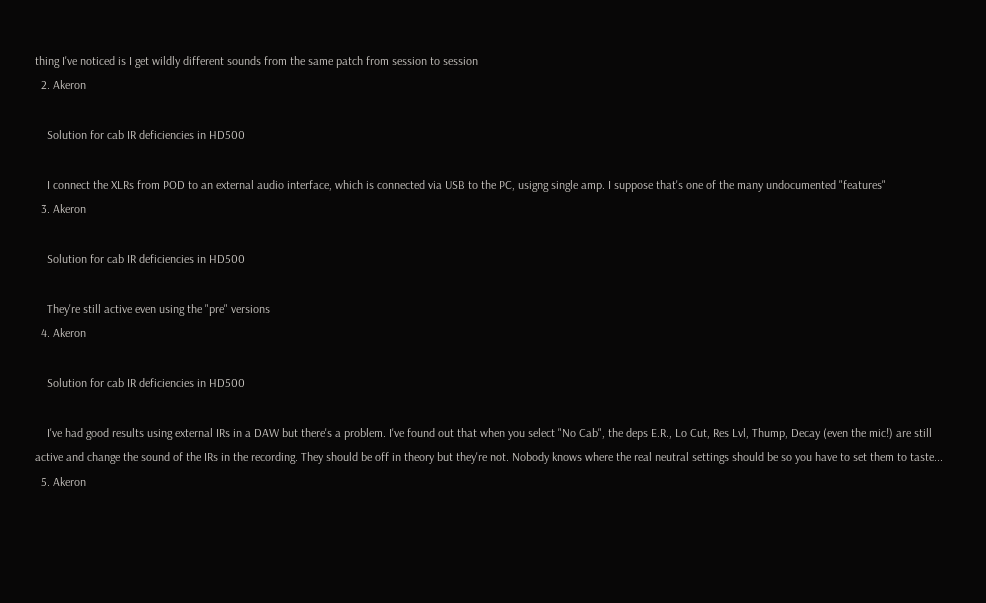thing I've noticed is I get wildly different sounds from the same patch from session to session
  2. Akeron

    Solution for cab IR deficiencies in HD500

    I connect the XLRs from POD to an external audio interface, which is connected via USB to the PC, usigng single amp. I suppose that's one of the many undocumented "features"
  3. Akeron

    Solution for cab IR deficiencies in HD500

    They're still active even using the "pre" versions
  4. Akeron

    Solution for cab IR deficiencies in HD500

    I've had good results using external IRs in a DAW but there's a problem. I've found out that when you select "No Cab", the deps E.R., Lo Cut, Res Lvl, Thump, Decay (even the mic!) are still active and change the sound of the IRs in the recording. They should be off in theory but they're not. Nobody knows where the real neutral settings should be so you have to set them to taste...
  5. Akeron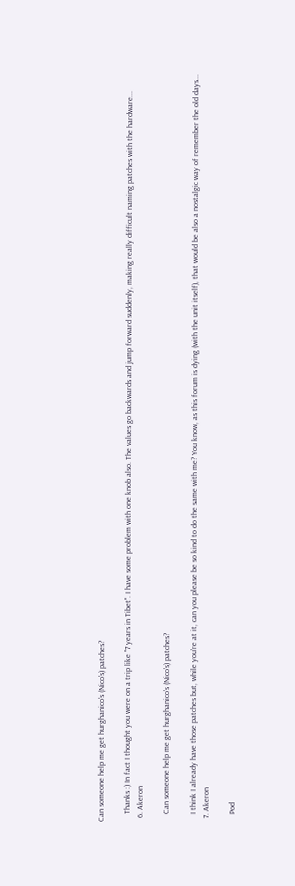Can someone help me get hurghanico's (Nico's) patches?

    Thanks :) In fact I thought you were on a trip like "7 years in Tibet". I have some problem with one knob also. The values go backwards and jump forward suddenly, making really difficult naming patches with the hardware...
  6. Akeron

    Can someone help me get hurghanico's (Nico's) patches?

    I think I already have those patches but, while you're at it, can you please be so kind to do the same with me? You know, as this forum is dying (with the unit itself), that would be also a nostalgic way of remember the old days...
  7. Akeron

    Pod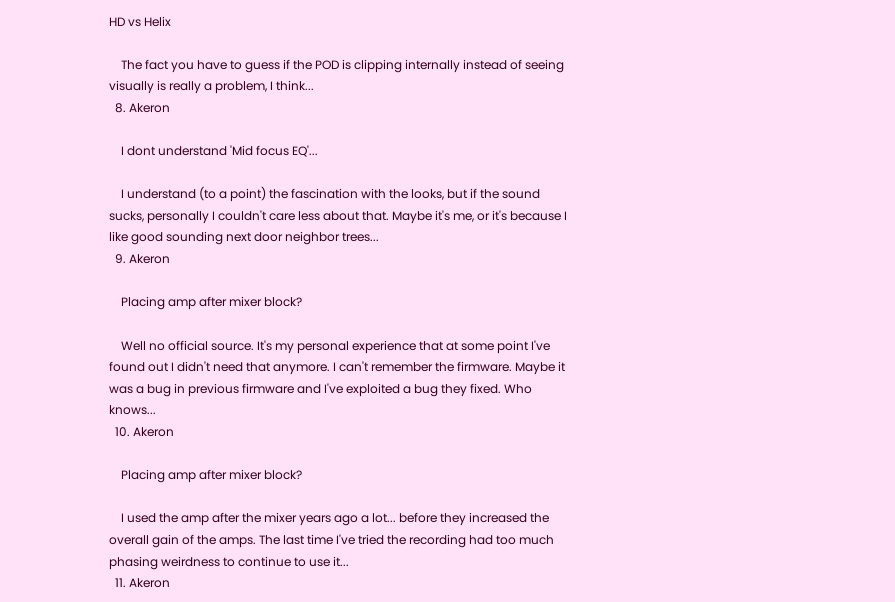HD vs Helix

    The fact you have to guess if the POD is clipping internally instead of seeing visually is really a problem, I think...
  8. Akeron

    I dont understand 'Mid focus EQ'...

    I understand (to a point) the fascination with the looks, but if the sound sucks, personally I couldn't care less about that. Maybe it's me, or it's because I like good sounding next door neighbor trees...
  9. Akeron

    Placing amp after mixer block?

    Well no official source. It's my personal experience that at some point I've found out I didn't need that anymore. I can't remember the firmware. Maybe it was a bug in previous firmware and I've exploited a bug they fixed. Who knows...
  10. Akeron

    Placing amp after mixer block?

    I used the amp after the mixer years ago a lot... before they increased the overall gain of the amps. The last time I've tried the recording had too much phasing weirdness to continue to use it...
  11. Akeron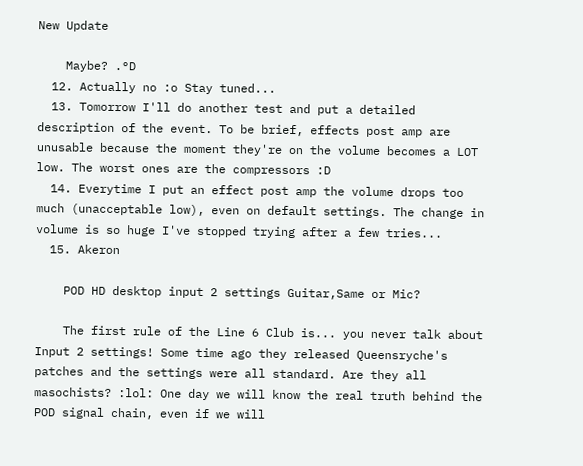New Update

    Maybe? .°D
  12. Actually no :o Stay tuned...
  13. Tomorrow I'll do another test and put a detailed description of the event. To be brief, effects post amp are unusable because the moment they're on the volume becomes a LOT low. The worst ones are the compressors :D
  14. Everytime I put an effect post amp the volume drops too much (unacceptable low), even on default settings. The change in volume is so huge I've stopped trying after a few tries...
  15. Akeron

    POD HD desktop input 2 settings Guitar,Same or Mic?

    The first rule of the Line 6 Club is... you never talk about Input 2 settings! Some time ago they released Queensryche's patches and the settings were all standard. Are they all masochists? :lol: One day we will know the real truth behind the POD signal chain, even if we will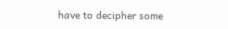have to decipher some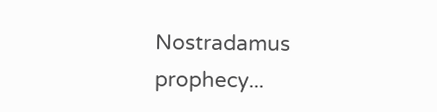Nostradamus prophecy...